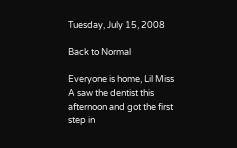Tuesday, July 15, 2008

Back to Normal

Everyone is home, Lil Miss A saw the dentist this afternoon and got the first step in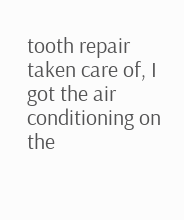tooth repair taken care of, I got the air conditioning on the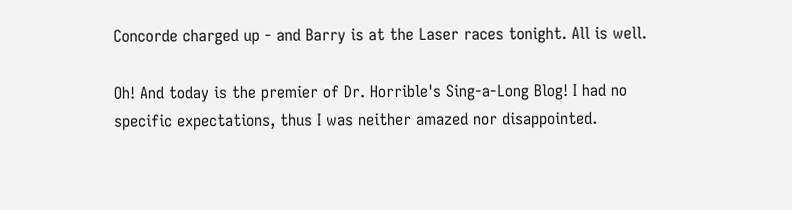Concorde charged up - and Barry is at the Laser races tonight. All is well.

Oh! And today is the premier of Dr. Horrible's Sing-a-Long Blog! I had no specific expectations, thus I was neither amazed nor disappointed.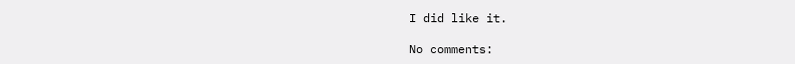I did like it.

No comments: